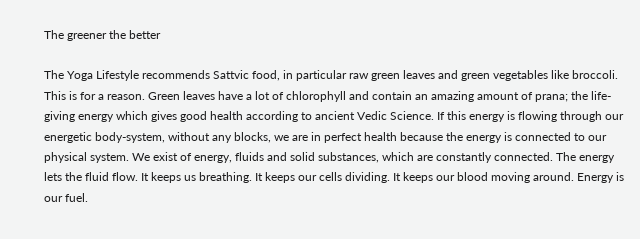The greener the better

The Yoga Lifestyle recommends Sattvic food, in particular raw green leaves and green vegetables like broccoli. This is for a reason. Green leaves have a lot of chlorophyll and contain an amazing amount of prana; the life-giving energy which gives good health according to ancient Vedic Science. If this energy is flowing through our energetic body-system, without any blocks, we are in perfect health because the energy is connected to our physical system. We exist of energy, fluids and solid substances, which are constantly connected. The energy lets the fluid flow. It keeps us breathing. It keeps our cells dividing. It keeps our blood moving around. Energy is our fuel.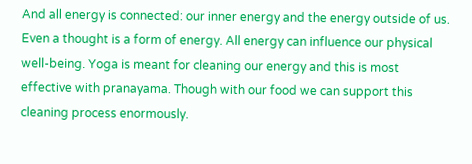And all energy is connected: our inner energy and the energy outside of us. Even a thought is a form of energy. All energy can influence our physical well-being. Yoga is meant for cleaning our energy and this is most effective with pranayama. Though with our food we can support this cleaning process enormously.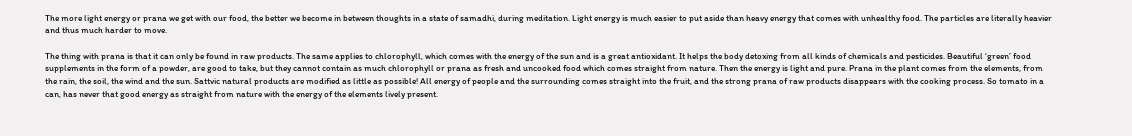The more light energy or prana we get with our food, the better we become in between thoughts in a state of samadhi, during meditation. Light energy is much easier to put aside than heavy energy that comes with unhealthy food. The particles are literally heavier and thus much harder to move.

The thing with prana is that it can only be found in raw products. The same applies to chlorophyll, which comes with the energy of the sun and is a great antioxidant. It helps the body detoxing from all kinds of chemicals and pesticides. Beautiful ‘green’ food supplements in the form of a powder, are good to take, but they cannot contain as much chlorophyll or prana as fresh and uncooked food which comes straight from nature. Then the energy is light and pure. Prana in the plant comes from the elements, from the rain, the soil, the wind and the sun. Sattvic natural products are modified as little as possible! All energy of people and the surrounding comes straight into the fruit, and the strong prana of raw products disappears with the cooking process. So tomato in a can, has never that good energy as straight from nature with the energy of the elements lively present.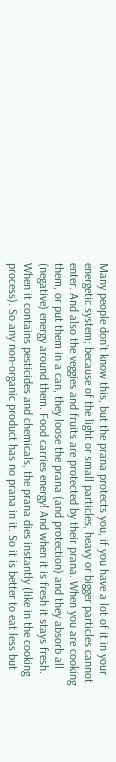Many people don’t know this, but the prana protects you, if you have a lot of it in your energetic system; because of the light or small particles, heavy or bigger particles cannot enter. And also the veggies and fruits are protected by their prana. When you are cooking them, or put them in a can, they loose the prana (and protection) and they absorb all (negative) energy around them. Food carries energy! And when it is fresh it stays fresh. When it contains pesticides and chemicals, the prana dies instantly (like in the cooking process). So any non-organic product has no prana in it. So it is better to eat less but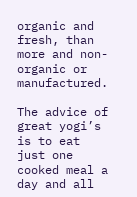organic and fresh, than more and non-organic or manufactured.

The advice of great yogi’s is to eat just one cooked meal a day and all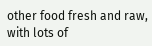other food fresh and raw, with lots of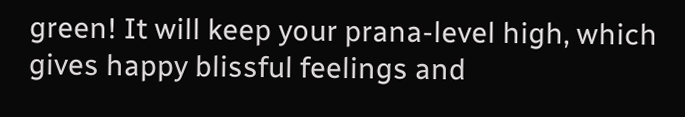green! It will keep your prana-level high, which gives happy blissful feelings and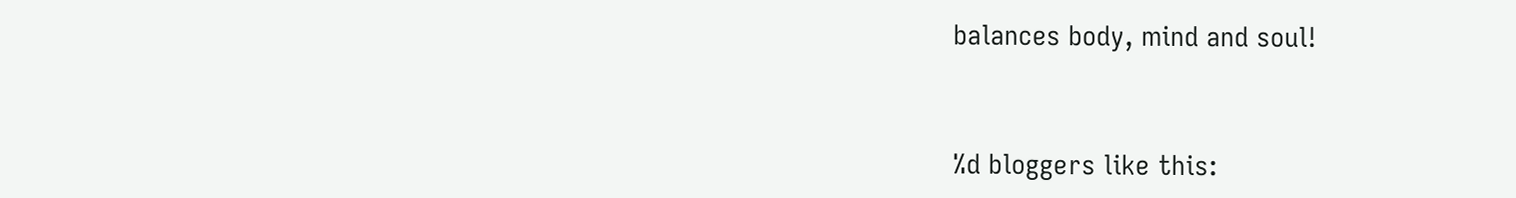balances body, mind and soul!


%d bloggers like this: